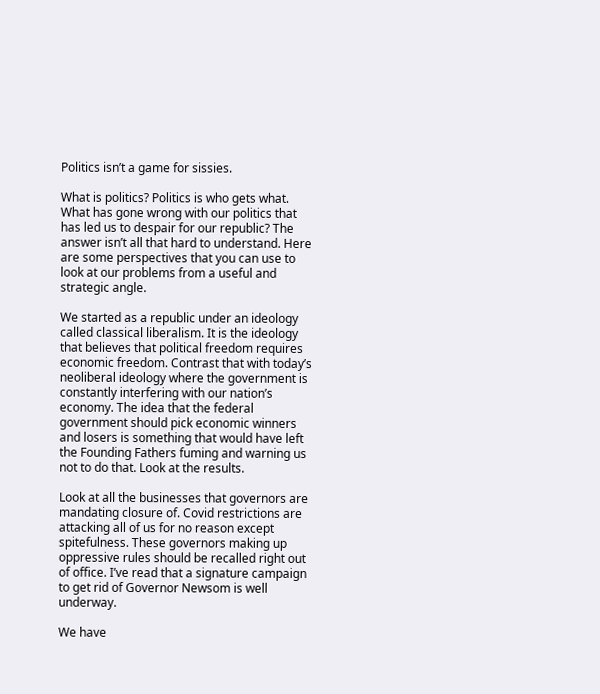Politics isn’t a game for sissies.

What is politics? Politics is who gets what. What has gone wrong with our politics that has led us to despair for our republic? The answer isn’t all that hard to understand. Here are some perspectives that you can use to look at our problems from a useful and strategic angle.

We started as a republic under an ideology called classical liberalism. It is the ideology that believes that political freedom requires economic freedom. Contrast that with today’s neoliberal ideology where the government is constantly interfering with our nation’s economy. The idea that the federal government should pick economic winners and losers is something that would have left the Founding Fathers fuming and warning us not to do that. Look at the results.

Look at all the businesses that governors are mandating closure of. Covid restrictions are attacking all of us for no reason except spitefulness. These governors making up oppressive rules should be recalled right out of office. I’ve read that a signature campaign to get rid of Governor Newsom is well underway.

We have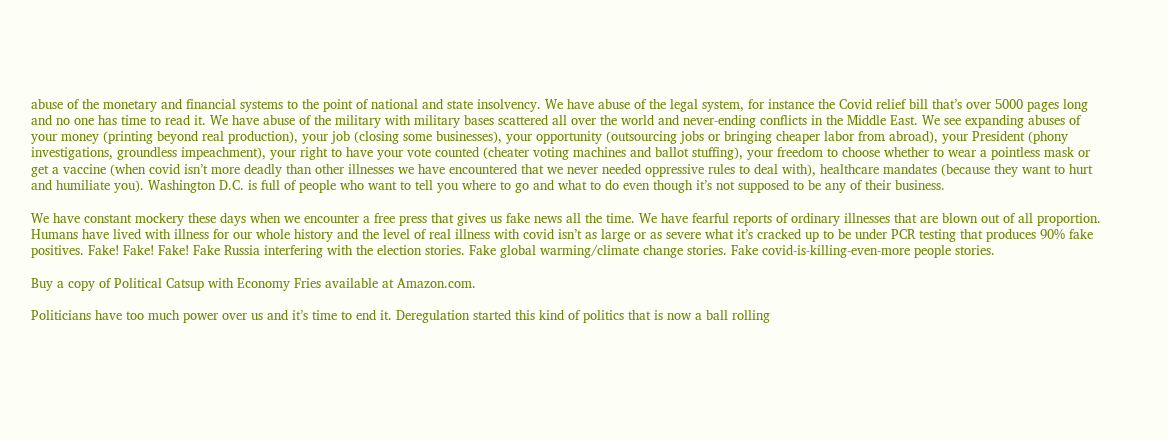abuse of the monetary and financial systems to the point of national and state insolvency. We have abuse of the legal system, for instance the Covid relief bill that’s over 5000 pages long and no one has time to read it. We have abuse of the military with military bases scattered all over the world and never-ending conflicts in the Middle East. We see expanding abuses of your money (printing beyond real production), your job (closing some businesses), your opportunity (outsourcing jobs or bringing cheaper labor from abroad), your President (phony investigations, groundless impeachment), your right to have your vote counted (cheater voting machines and ballot stuffing), your freedom to choose whether to wear a pointless mask or get a vaccine (when covid isn’t more deadly than other illnesses we have encountered that we never needed oppressive rules to deal with), healthcare mandates (because they want to hurt and humiliate you). Washington D.C. is full of people who want to tell you where to go and what to do even though it’s not supposed to be any of their business.

We have constant mockery these days when we encounter a free press that gives us fake news all the time. We have fearful reports of ordinary illnesses that are blown out of all proportion. Humans have lived with illness for our whole history and the level of real illness with covid isn’t as large or as severe what it’s cracked up to be under PCR testing that produces 90% fake positives. Fake! Fake! Fake! Fake Russia interfering with the election stories. Fake global warming/climate change stories. Fake covid-is-killing-even-more people stories.

Buy a copy of Political Catsup with Economy Fries available at Amazon.com.

Politicians have too much power over us and it’s time to end it. Deregulation started this kind of politics that is now a ball rolling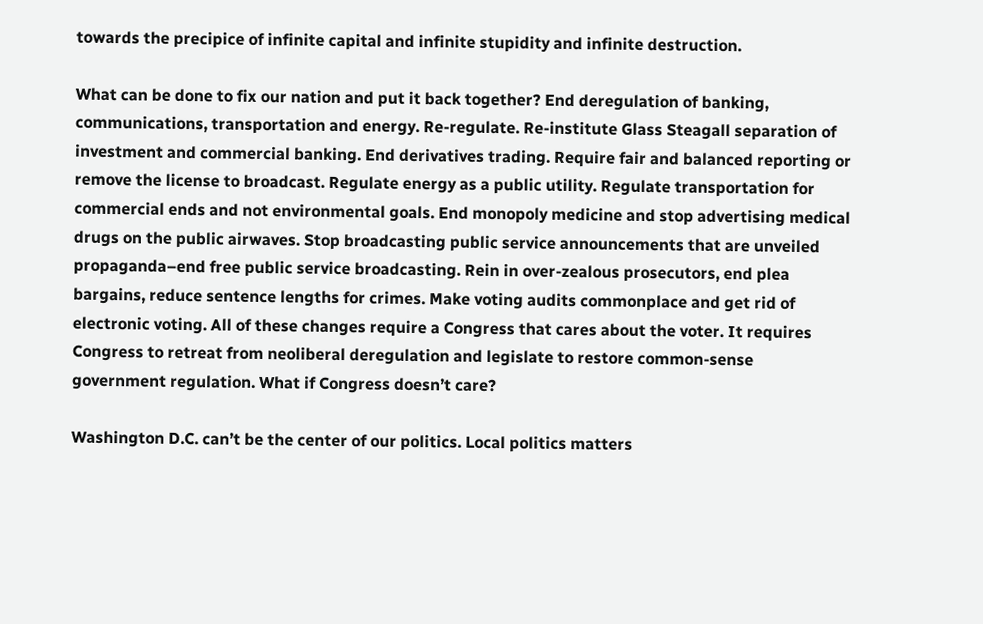towards the precipice of infinite capital and infinite stupidity and infinite destruction.

What can be done to fix our nation and put it back together? End deregulation of banking, communications, transportation and energy. Re-regulate. Re-institute Glass Steagall separation of investment and commercial banking. End derivatives trading. Require fair and balanced reporting or remove the license to broadcast. Regulate energy as a public utility. Regulate transportation for commercial ends and not environmental goals. End monopoly medicine and stop advertising medical drugs on the public airwaves. Stop broadcasting public service announcements that are unveiled propaganda–end free public service broadcasting. Rein in over-zealous prosecutors, end plea bargains, reduce sentence lengths for crimes. Make voting audits commonplace and get rid of electronic voting. All of these changes require a Congress that cares about the voter. It requires Congress to retreat from neoliberal deregulation and legislate to restore common-sense government regulation. What if Congress doesn’t care?

Washington D.C. can’t be the center of our politics. Local politics matters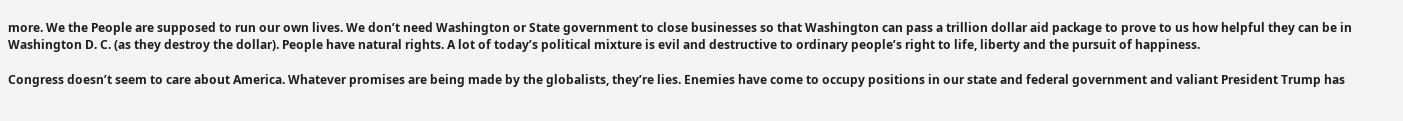more. We the People are supposed to run our own lives. We don’t need Washington or State government to close businesses so that Washington can pass a trillion dollar aid package to prove to us how helpful they can be in Washington D. C. (as they destroy the dollar). People have natural rights. A lot of today’s political mixture is evil and destructive to ordinary people’s right to life, liberty and the pursuit of happiness.

Congress doesn’t seem to care about America. Whatever promises are being made by the globalists, they’re lies. Enemies have come to occupy positions in our state and federal government and valiant President Trump has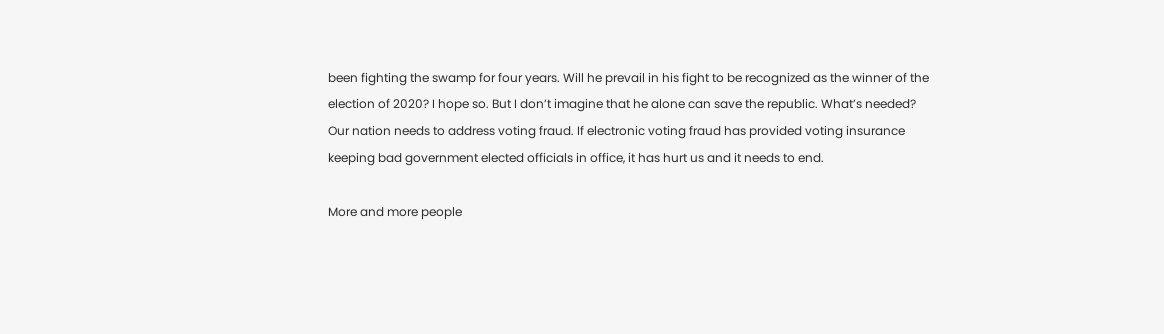been fighting the swamp for four years. Will he prevail in his fight to be recognized as the winner of the election of 2020? I hope so. But I don’t imagine that he alone can save the republic. What’s needed? Our nation needs to address voting fraud. If electronic voting fraud has provided voting insurance keeping bad government elected officials in office, it has hurt us and it needs to end.

More and more people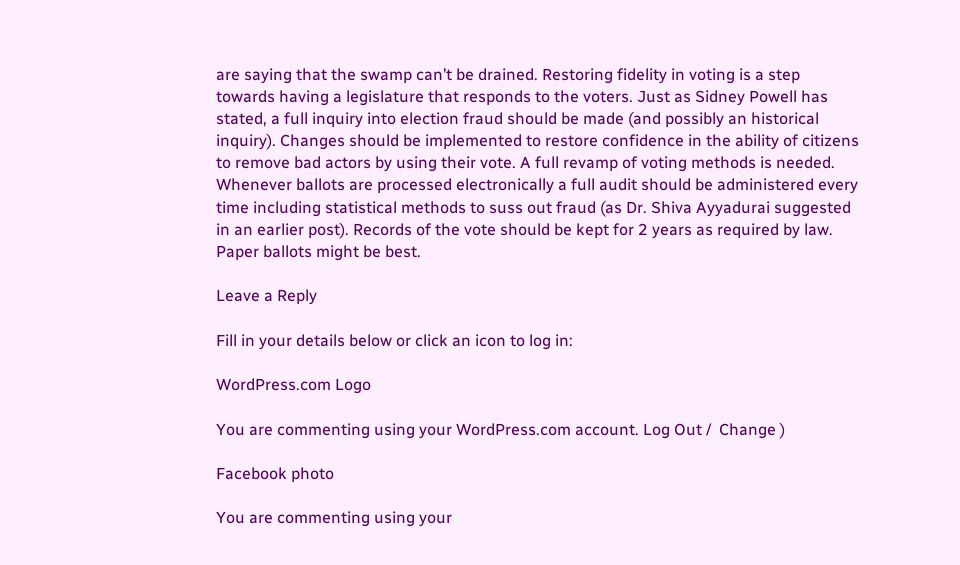are saying that the swamp can’t be drained. Restoring fidelity in voting is a step towards having a legislature that responds to the voters. Just as Sidney Powell has stated, a full inquiry into election fraud should be made (and possibly an historical inquiry). Changes should be implemented to restore confidence in the ability of citizens to remove bad actors by using their vote. A full revamp of voting methods is needed. Whenever ballots are processed electronically a full audit should be administered every time including statistical methods to suss out fraud (as Dr. Shiva Ayyadurai suggested in an earlier post). Records of the vote should be kept for 2 years as required by law. Paper ballots might be best.

Leave a Reply

Fill in your details below or click an icon to log in:

WordPress.com Logo

You are commenting using your WordPress.com account. Log Out /  Change )

Facebook photo

You are commenting using your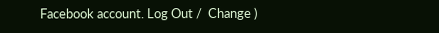Facebook account. Log Out /  Change )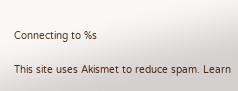Connecting to %s

This site uses Akismet to reduce spam. Learn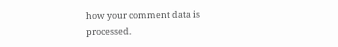how your comment data is processed.